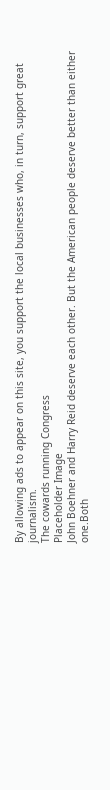By allowing ads to appear on this site, you support the local businesses who, in turn, support great journalism.
The cowards running Congress
Placeholder Image
John Boehner and Harry Reid deserve each other. But the American people deserve better than either one.Both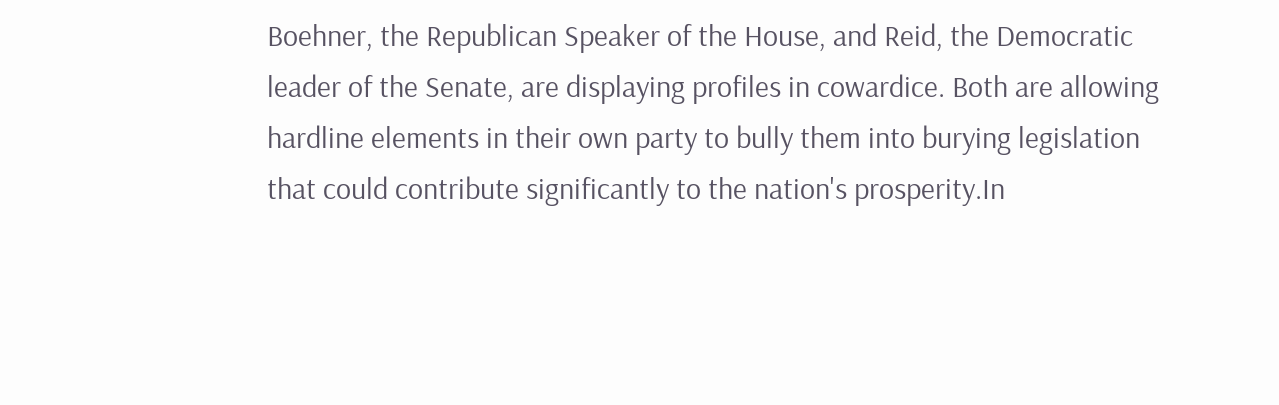Boehner, the Republican Speaker of the House, and Reid, the Democratic leader of the Senate, are displaying profiles in cowardice. Both are allowing hardline elements in their own party to bully them into burying legislation that could contribute significantly to the nation's prosperity.In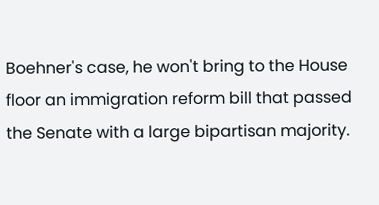Boehner's case, he won't bring to the House floor an immigration reform bill that passed the Senate with a large bipartisan majority.